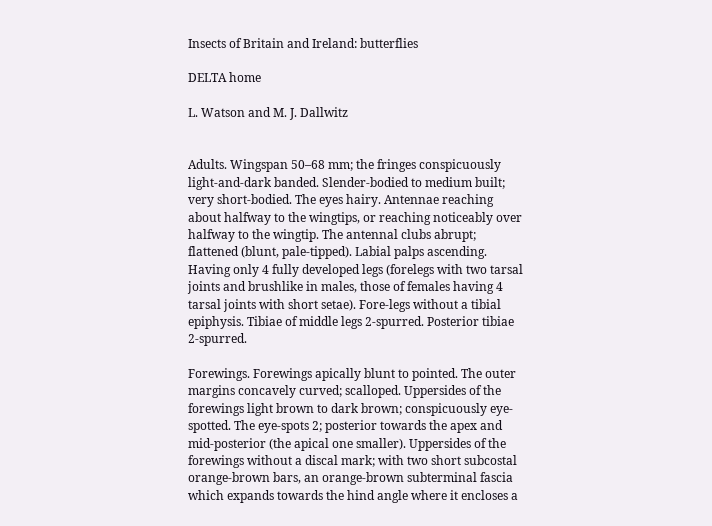Insects of Britain and Ireland: butterflies

DELTA home

L. Watson and M. J. Dallwitz


Adults. Wingspan 50–68 mm; the fringes conspicuously light-and-dark banded. Slender-bodied to medium built; very short-bodied. The eyes hairy. Antennae reaching about halfway to the wingtips, or reaching noticeably over halfway to the wingtip. The antennal clubs abrupt; flattened (blunt, pale-tipped). Labial palps ascending. Having only 4 fully developed legs (forelegs with two tarsal joints and brushlike in males, those of females having 4 tarsal joints with short setae). Fore-legs without a tibial epiphysis. Tibiae of middle legs 2-spurred. Posterior tibiae 2-spurred.

Forewings. Forewings apically blunt to pointed. The outer margins concavely curved; scalloped. Uppersides of the forewings light brown to dark brown; conspicuously eye-spotted. The eye-spots 2; posterior towards the apex and mid-posterior (the apical one smaller). Uppersides of the forewings without a discal mark; with two short subcostal orange-brown bars, an orange-brown subterminal fascia which expands towards the hind angle where it encloses a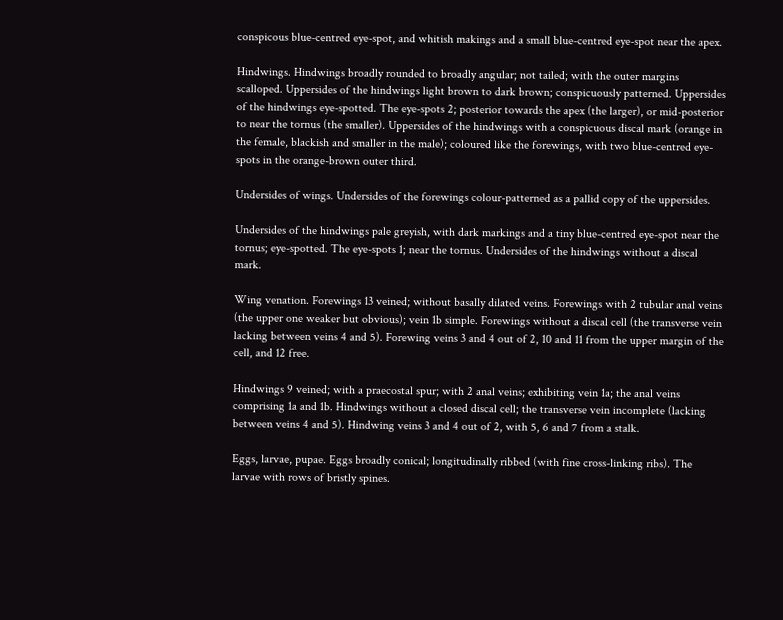conspicous blue-centred eye-spot, and whitish makings and a small blue-centred eye-spot near the apex.

Hindwings. Hindwings broadly rounded to broadly angular; not tailed; with the outer margins scalloped. Uppersides of the hindwings light brown to dark brown; conspicuously patterned. Uppersides of the hindwings eye-spotted. The eye-spots 2; posterior towards the apex (the larger), or mid-posterior to near the tornus (the smaller). Uppersides of the hindwings with a conspicuous discal mark (orange in the female, blackish and smaller in the male); coloured like the forewings, with two blue-centred eye-spots in the orange-brown outer third.

Undersides of wings. Undersides of the forewings colour-patterned as a pallid copy of the uppersides.

Undersides of the hindwings pale greyish, with dark markings and a tiny blue-centred eye-spot near the tornus; eye-spotted. The eye-spots 1; near the tornus. Undersides of the hindwings without a discal mark.

Wing venation. Forewings 13 veined; without basally dilated veins. Forewings with 2 tubular anal veins (the upper one weaker but obvious); vein 1b simple. Forewings without a discal cell (the transverse vein lacking between veins 4 and 5). Forewing veins 3 and 4 out of 2, 10 and 11 from the upper margin of the cell, and 12 free.

Hindwings 9 veined; with a praecostal spur; with 2 anal veins; exhibiting vein 1a; the anal veins comprising 1a and 1b. Hindwings without a closed discal cell; the transverse vein incomplete (lacking between veins 4 and 5). Hindwing veins 3 and 4 out of 2, with 5, 6 and 7 from a stalk.

Eggs, larvae, pupae. Eggs broadly conical; longitudinally ribbed (with fine cross-linking ribs). The larvae with rows of bristly spines.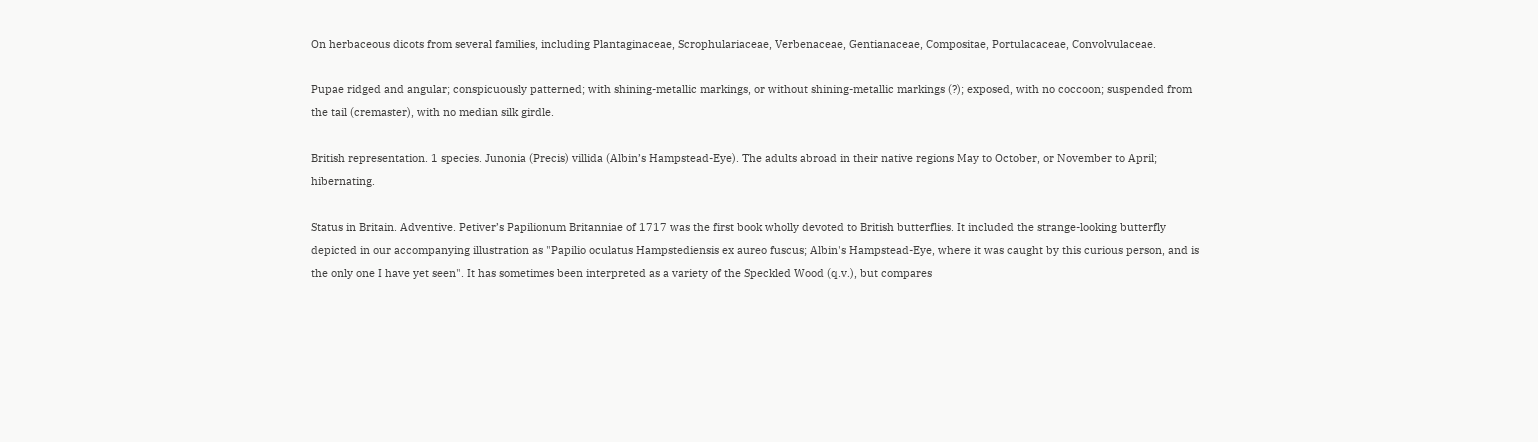On herbaceous dicots from several families, including Plantaginaceae, Scrophulariaceae, Verbenaceae, Gentianaceae, Compositae, Portulacaceae, Convolvulaceae.

Pupae ridged and angular; conspicuously patterned; with shining-metallic markings, or without shining-metallic markings (?); exposed, with no coccoon; suspended from the tail (cremaster), with no median silk girdle.

British representation. 1 species. Junonia (Precis) villida (Albin’s Hampstead-Eye). The adults abroad in their native regions May to October, or November to April; hibernating.

Status in Britain. Adventive. Petiver’s Papilionum Britanniae of 1717 was the first book wholly devoted to British butterflies. It included the strange-looking butterfly depicted in our accompanying illustration as "Papilio oculatus Hampstediensis ex aureo fuscus; Albin's Hampstead-Eye, where it was caught by this curious person, and is the only one I have yet seen". It has sometimes been interpreted as a variety of the Speckled Wood (q.v.), but compares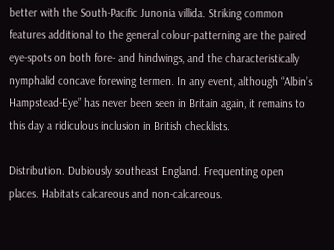better with the South-Pacific Junonia villida. Striking common features additional to the general colour-patterning are the paired eye-spots on both fore- and hindwings, and the characteristically nymphalid concave forewing termen. In any event, although “Albin’s Hampstead-Eye” has never been seen in Britain again, it remains to this day a ridiculous inclusion in British checklists.

Distribution. Dubiously southeast England. Frequenting open places. Habitats calcareous and non-calcareous.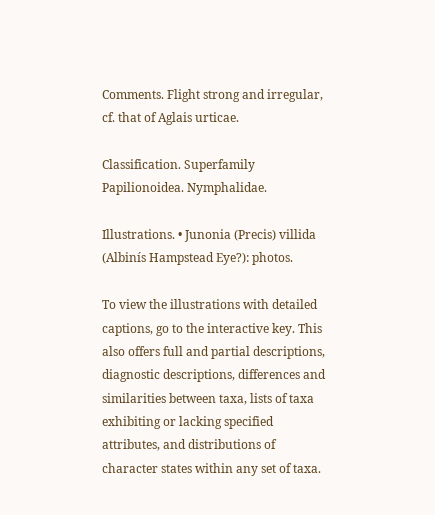Comments. Flight strong and irregular, cf. that of Aglais urticae.

Classification. Superfamily Papilionoidea. Nymphalidae.

Illustrations. • Junonia (Precis) villida (Albinís Hampstead Eye?): photos.

To view the illustrations with detailed captions, go to the interactive key. This also offers full and partial descriptions, diagnostic descriptions, differences and similarities between taxa, lists of taxa exhibiting or lacking specified attributes, and distributions of character states within any set of taxa.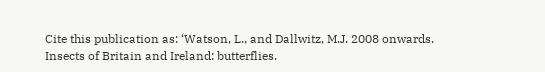Cite this publication as: ‘Watson, L., and Dallwitz, M.J. 2008 onwards. Insects of Britain and Ireland: butterflies.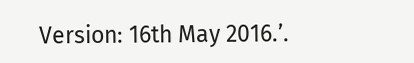Version: 16th May 2016.’.